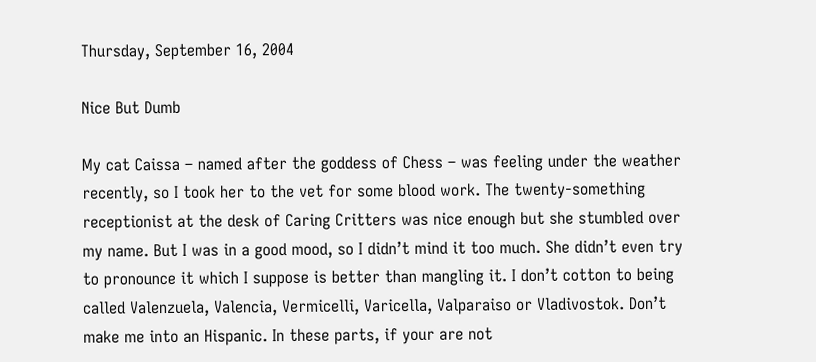Thursday, September 16, 2004

Nice But Dumb

My cat Caissa – named after the goddess of Chess – was feeling under the weather recently, so I took her to the vet for some blood work. The twenty-something receptionist at the desk of Caring Critters was nice enough but she stumbled over my name. But I was in a good mood, so I didn’t mind it too much. She didn’t even try to pronounce it which I suppose is better than mangling it. I don’t cotton to being called Valenzuela, Valencia, Vermicelli, Varicella, Valparaiso or Vladivostok. Don’t make me into an Hispanic. In these parts, if your are not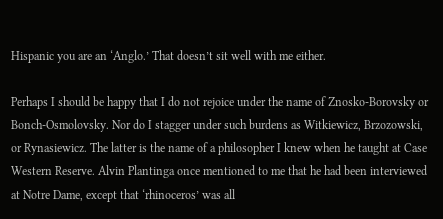Hispanic you are an ‘Anglo.’ That doesn’t sit well with me either.

Perhaps I should be happy that I do not rejoice under the name of Znosko-Borovsky or Bonch-Osmolovsky. Nor do I stagger under such burdens as Witkiewicz, Brzozowski, or Rynasiewicz. The latter is the name of a philosopher I knew when he taught at Case Western Reserve. Alvin Plantinga once mentioned to me that he had been interviewed at Notre Dame, except that ‘rhinoceros’ was all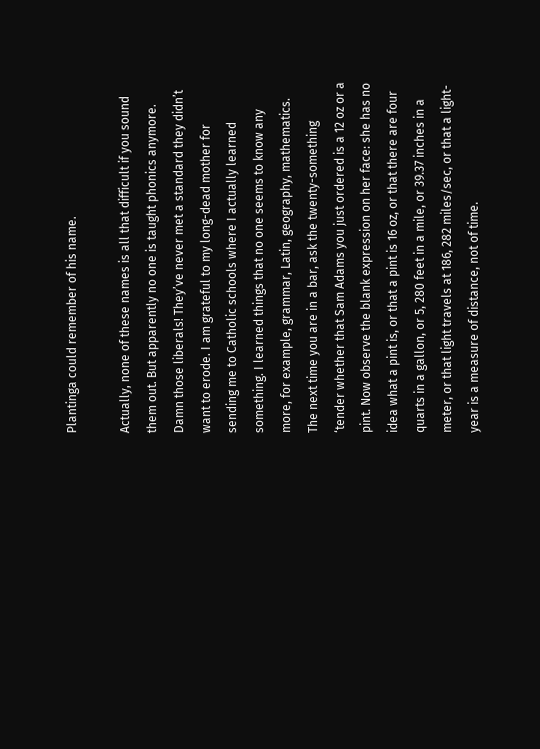Plantinga could remember of his name.

Actually, none of these names is all that difficult if you sound them out. But apparently no one is taught phonics anymore. Damn those liberals! They’ve never met a standard they didn’t want to erode. I am grateful to my long-dead mother for sending me to Catholic schools where I actually learned something. I learned things that no one seems to know any more, for example, grammar, Latin, geography, mathematics. The next time you are in a bar, ask the twenty-something ‘tender whether that Sam Adams you just ordered is a 12 oz or a pint. Now observe the blank expression on her face: she has no idea what a pint is, or that a pint is 16 oz, or that there are four quarts in a gallon, or 5, 280 feet in a mile, or 39.37 inches in a meter, or that light travels at 186, 282 miles/sec, or that a light-year is a measure of distance, not of time.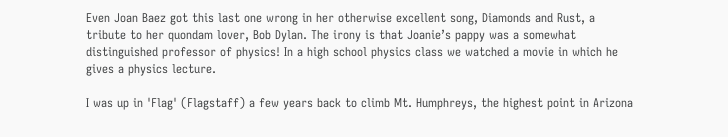Even Joan Baez got this last one wrong in her otherwise excellent song, Diamonds and Rust, a tribute to her quondam lover, Bob Dylan. The irony is that Joanie’s pappy was a somewhat distinguished professor of physics! In a high school physics class we watched a movie in which he gives a physics lecture.

I was up in 'Flag' (Flagstaff) a few years back to climb Mt. Humphreys, the highest point in Arizona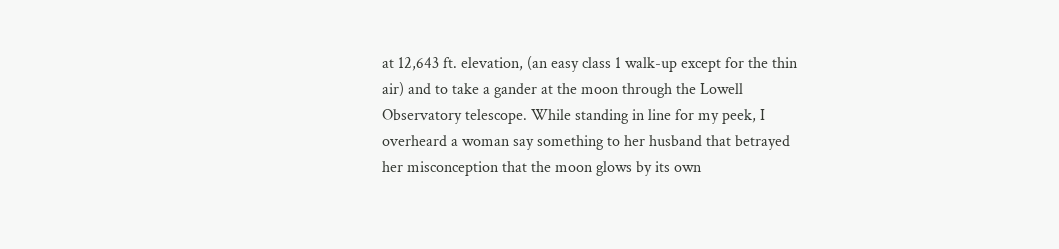at 12,643 ft. elevation, (an easy class 1 walk-up except for the thin air) and to take a gander at the moon through the Lowell Observatory telescope. While standing in line for my peek, I overheard a woman say something to her husband that betrayed her misconception that the moon glows by its own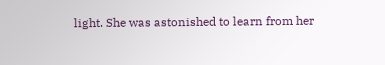light. She was astonished to learn from her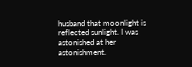husband that moonlight is reflected sunlight. I was astonished at her astonishment.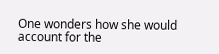One wonders how she would account for the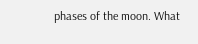phases of the moon. What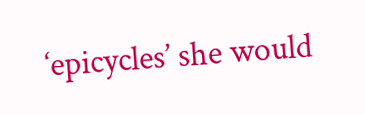‘epicycles’ she would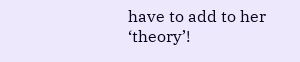have to add to her ‘theory’!